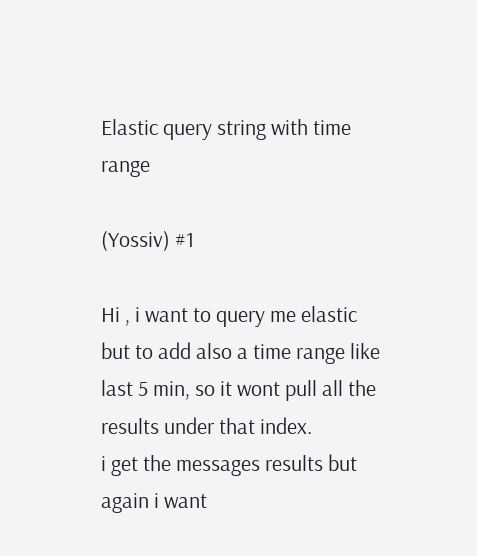Elastic query string with time range

(Yossiv) #1

Hi , i want to query me elastic but to add also a time range like last 5 min, so it wont pull all the results under that index.
i get the messages results but again i want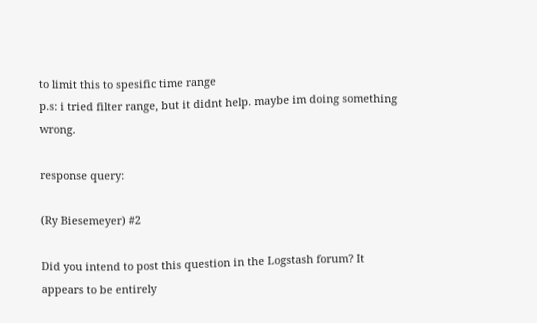to limit this to spesific time range
p.s: i tried filter range, but it didnt help. maybe im doing something wrong.

response query:

(Ry Biesemeyer) #2

Did you intend to post this question in the Logstash forum? It appears to be entirely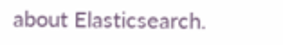about Elasticsearch.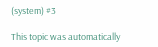(system) #3

This topic was automatically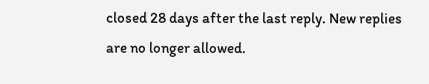closed 28 days after the last reply. New replies are no longer allowed.